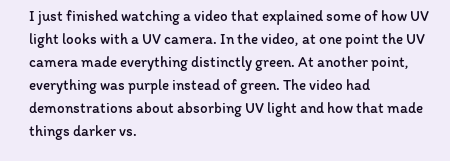I just finished watching a video that explained some of how UV light looks with a UV camera. In the video, at one point the UV camera made everything distinctly green. At another point, everything was purple instead of green. The video had demonstrations about absorbing UV light and how that made things darker vs.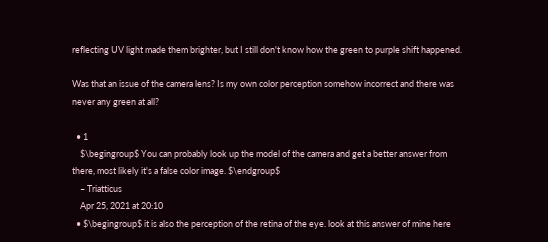reflecting UV light made them brighter, but I still don't know how the green to purple shift happened.

Was that an issue of the camera lens? Is my own color perception somehow incorrect and there was never any green at all?

  • 1
    $\begingroup$ You can probably look up the model of the camera and get a better answer from there, most likely it's a false color image. $\endgroup$
    – Triatticus
    Apr 25, 2021 at 20:10
  • $\begingroup$ it is also the perception of the retina of the eye. look at this answer of mine here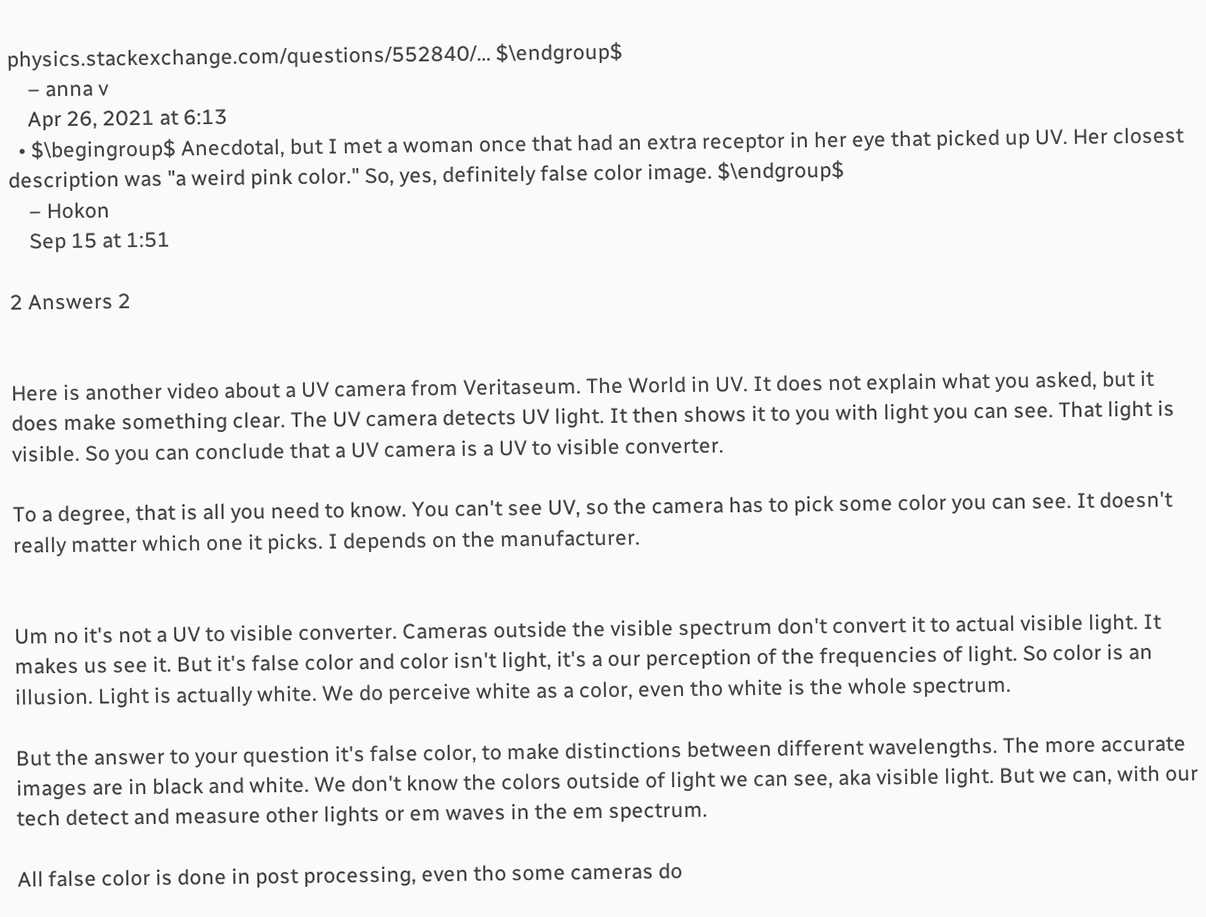physics.stackexchange.com/questions/552840/… $\endgroup$
    – anna v
    Apr 26, 2021 at 6:13
  • $\begingroup$ Anecdotal, but I met a woman once that had an extra receptor in her eye that picked up UV. Her closest description was "a weird pink color." So, yes, definitely false color image. $\endgroup$
    – Hokon
    Sep 15 at 1:51

2 Answers 2


Here is another video about a UV camera from Veritaseum. The World in UV. It does not explain what you asked, but it does make something clear. The UV camera detects UV light. It then shows it to you with light you can see. That light is visible. So you can conclude that a UV camera is a UV to visible converter.

To a degree, that is all you need to know. You can't see UV, so the camera has to pick some color you can see. It doesn't really matter which one it picks. I depends on the manufacturer.


Um no it's not a UV to visible converter. Cameras outside the visible spectrum don't convert it to actual visible light. It makes us see it. But it's false color and color isn't light, it's a our perception of the frequencies of light. So color is an illusion. Light is actually white. We do perceive white as a color, even tho white is the whole spectrum.

But the answer to your question it's false color, to make distinctions between different wavelengths. The more accurate images are in black and white. We don't know the colors outside of light we can see, aka visible light. But we can, with our tech detect and measure other lights or em waves in the em spectrum.

All false color is done in post processing, even tho some cameras do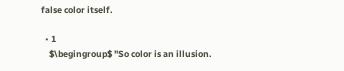false color itself.

  • 1
    $\begingroup$ "So color is an illusion.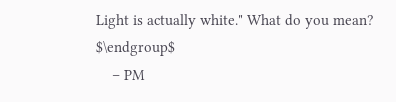Light is actually white." What do you mean? $\endgroup$
    – PM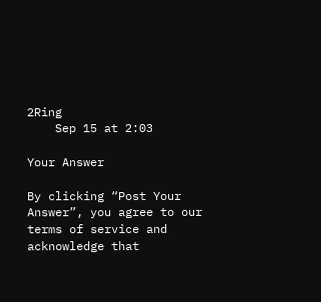2Ring
    Sep 15 at 2:03

Your Answer

By clicking “Post Your Answer”, you agree to our terms of service and acknowledge that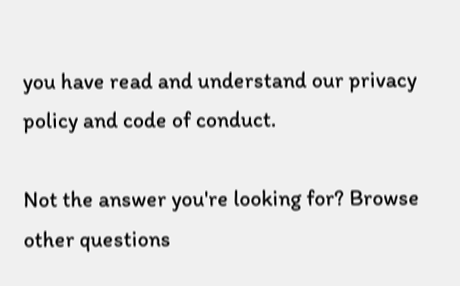you have read and understand our privacy policy and code of conduct.

Not the answer you're looking for? Browse other questions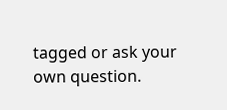tagged or ask your own question.